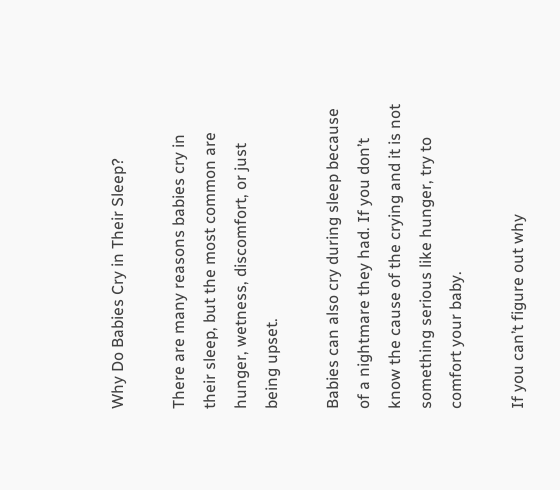Why Do Babies Cry in Their Sleep?

There are many reasons babies cry in their sleep, but the most common are hunger, wetness, discomfort, or just being upset.

Babies can also cry during sleep because of a nightmare they had. If you don’t know the cause of the crying and it is not something serious like hunger, try to comfort your baby.

If you can’t figure out why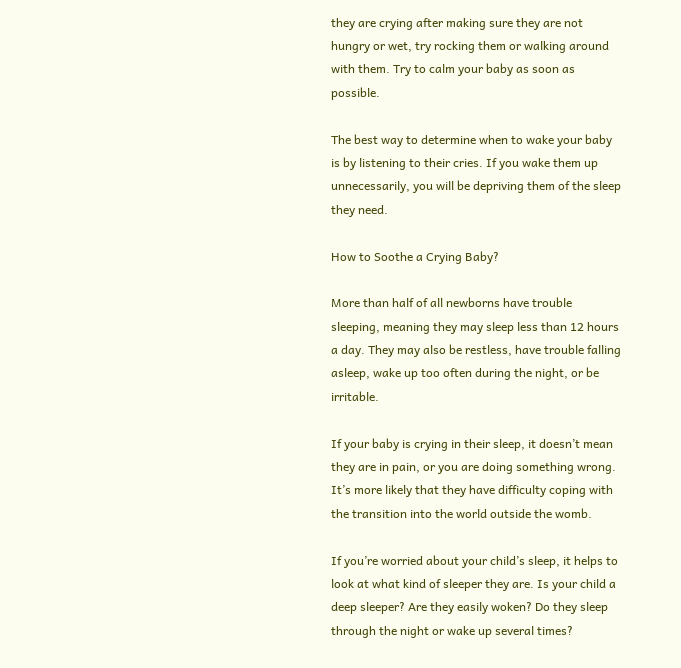they are crying after making sure they are not hungry or wet, try rocking them or walking around with them. Try to calm your baby as soon as possible.

The best way to determine when to wake your baby is by listening to their cries. If you wake them up unnecessarily, you will be depriving them of the sleep they need.

How to Soothe a Crying Baby?

More than half of all newborns have trouble sleeping, meaning they may sleep less than 12 hours a day. They may also be restless, have trouble falling asleep, wake up too often during the night, or be irritable.

If your baby is crying in their sleep, it doesn’t mean they are in pain, or you are doing something wrong. It’s more likely that they have difficulty coping with the transition into the world outside the womb.

If you’re worried about your child’s sleep, it helps to look at what kind of sleeper they are. Is your child a deep sleeper? Are they easily woken? Do they sleep through the night or wake up several times?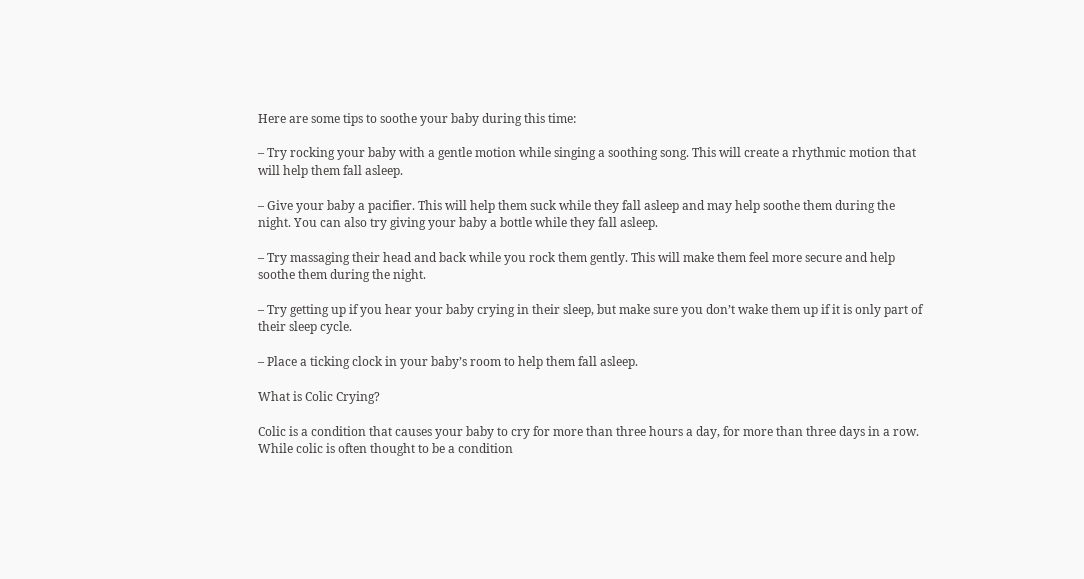Here are some tips to soothe your baby during this time:

– Try rocking your baby with a gentle motion while singing a soothing song. This will create a rhythmic motion that will help them fall asleep.

– Give your baby a pacifier. This will help them suck while they fall asleep and may help soothe them during the night. You can also try giving your baby a bottle while they fall asleep.

– Try massaging their head and back while you rock them gently. This will make them feel more secure and help soothe them during the night.

– Try getting up if you hear your baby crying in their sleep, but make sure you don’t wake them up if it is only part of their sleep cycle.

– Place a ticking clock in your baby’s room to help them fall asleep.

What is Colic Crying?

Colic is a condition that causes your baby to cry for more than three hours a day, for more than three days in a row. While colic is often thought to be a condition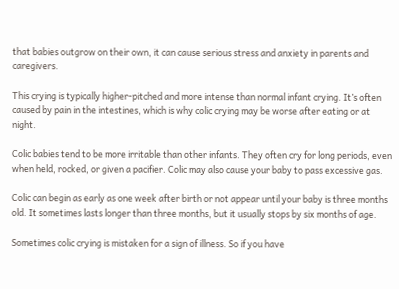that babies outgrow on their own, it can cause serious stress and anxiety in parents and caregivers.

This crying is typically higher-pitched and more intense than normal infant crying. It’s often caused by pain in the intestines, which is why colic crying may be worse after eating or at night.

Colic babies tend to be more irritable than other infants. They often cry for long periods, even when held, rocked, or given a pacifier. Colic may also cause your baby to pass excessive gas.

Colic can begin as early as one week after birth or not appear until your baby is three months old. It sometimes lasts longer than three months, but it usually stops by six months of age.

Sometimes colic crying is mistaken for a sign of illness. So if you have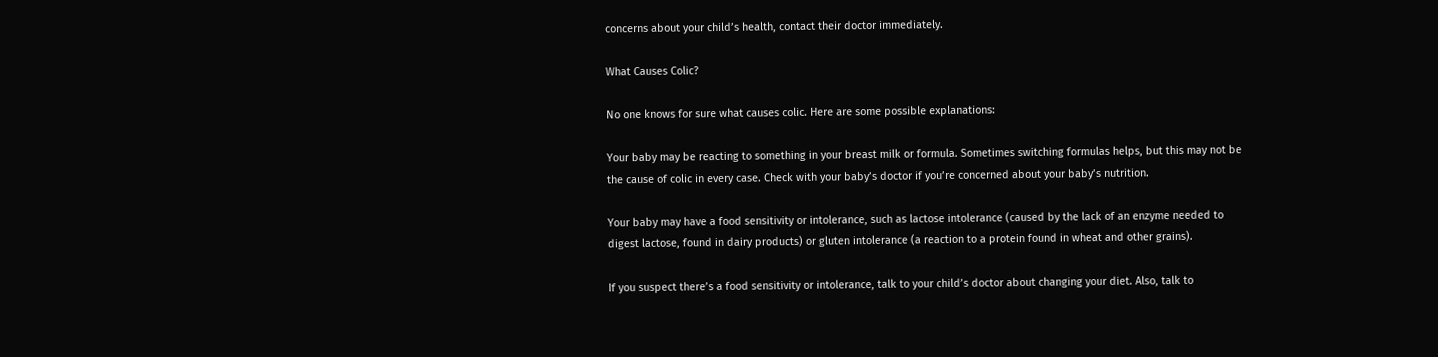concerns about your child’s health, contact their doctor immediately.

What Causes Colic?

No one knows for sure what causes colic. Here are some possible explanations:

Your baby may be reacting to something in your breast milk or formula. Sometimes switching formulas helps, but this may not be the cause of colic in every case. Check with your baby’s doctor if you’re concerned about your baby’s nutrition.

Your baby may have a food sensitivity or intolerance, such as lactose intolerance (caused by the lack of an enzyme needed to digest lactose, found in dairy products) or gluten intolerance (a reaction to a protein found in wheat and other grains).

If you suspect there’s a food sensitivity or intolerance, talk to your child’s doctor about changing your diet. Also, talk to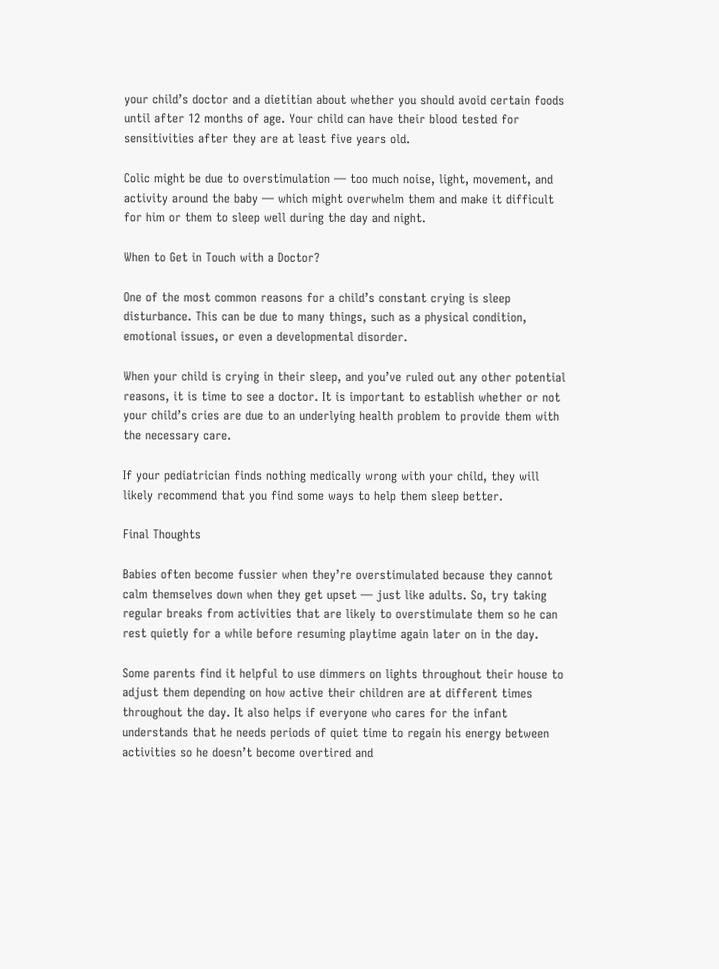your child’s doctor and a dietitian about whether you should avoid certain foods until after 12 months of age. Your child can have their blood tested for sensitivities after they are at least five years old.

Colic might be due to overstimulation — too much noise, light, movement, and activity around the baby — which might overwhelm them and make it difficult for him or them to sleep well during the day and night.

When to Get in Touch with a Doctor?

One of the most common reasons for a child’s constant crying is sleep disturbance. This can be due to many things, such as a physical condition, emotional issues, or even a developmental disorder.

When your child is crying in their sleep, and you’ve ruled out any other potential reasons, it is time to see a doctor. It is important to establish whether or not your child’s cries are due to an underlying health problem to provide them with the necessary care.

If your pediatrician finds nothing medically wrong with your child, they will likely recommend that you find some ways to help them sleep better.

Final Thoughts

Babies often become fussier when they’re overstimulated because they cannot calm themselves down when they get upset — just like adults. So, try taking regular breaks from activities that are likely to overstimulate them so he can rest quietly for a while before resuming playtime again later on in the day.

Some parents find it helpful to use dimmers on lights throughout their house to adjust them depending on how active their children are at different times throughout the day. It also helps if everyone who cares for the infant understands that he needs periods of quiet time to regain his energy between activities so he doesn’t become overtired and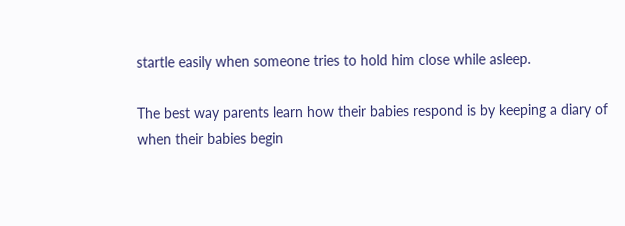startle easily when someone tries to hold him close while asleep.

The best way parents learn how their babies respond is by keeping a diary of when their babies begin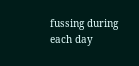fussing during each day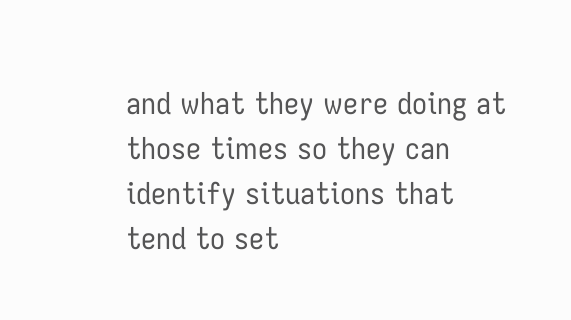and what they were doing at those times so they can identify situations that tend to set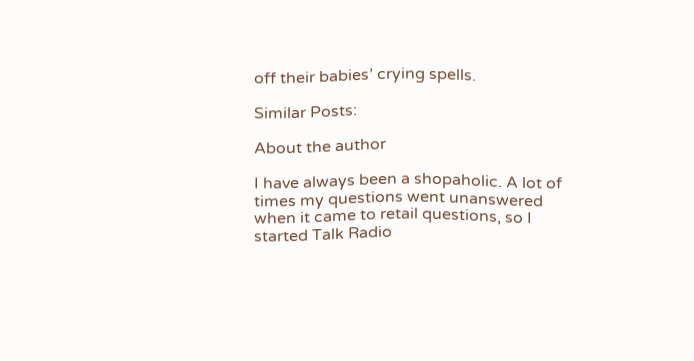off their babies’ crying spells.

Similar Posts:

About the author

I have always been a shopaholic. A lot of times my questions went unanswered when it came to retail questions, so I started Talk Radio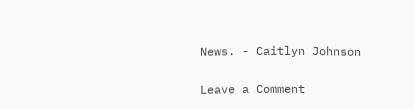News. - Caitlyn Johnson

Leave a Comment